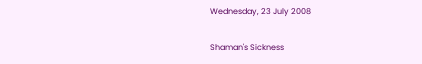Wednesday, 23 July 2008

Shaman's Sickness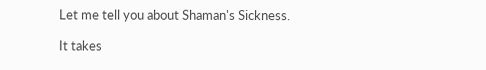Let me tell you about Shaman's Sickness.

It takes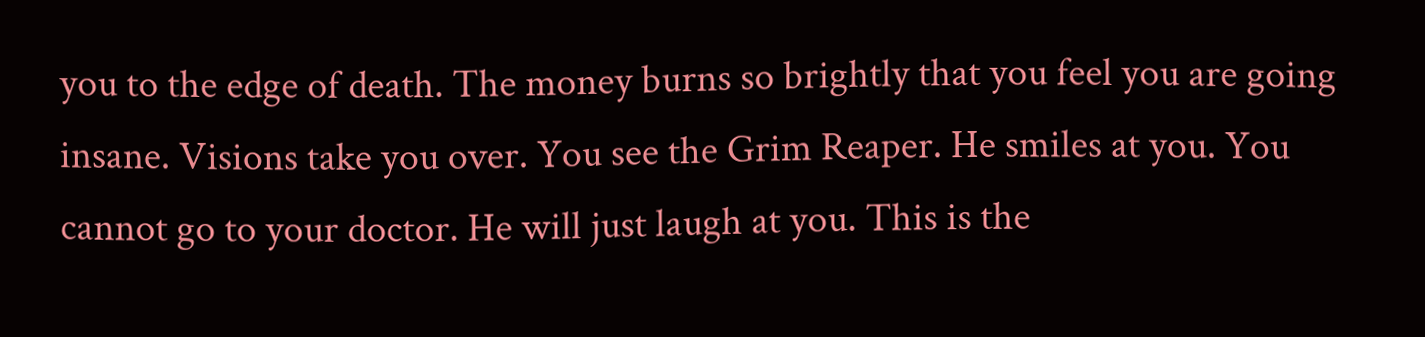you to the edge of death. The money burns so brightly that you feel you are going insane. Visions take you over. You see the Grim Reaper. He smiles at you. You cannot go to your doctor. He will just laugh at you. This is the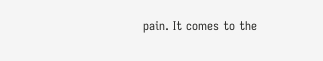pain. It comes to the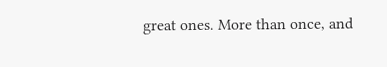great ones. More than once, and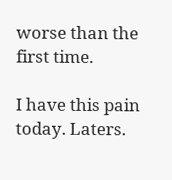worse than the first time.

I have this pain today. Laters.